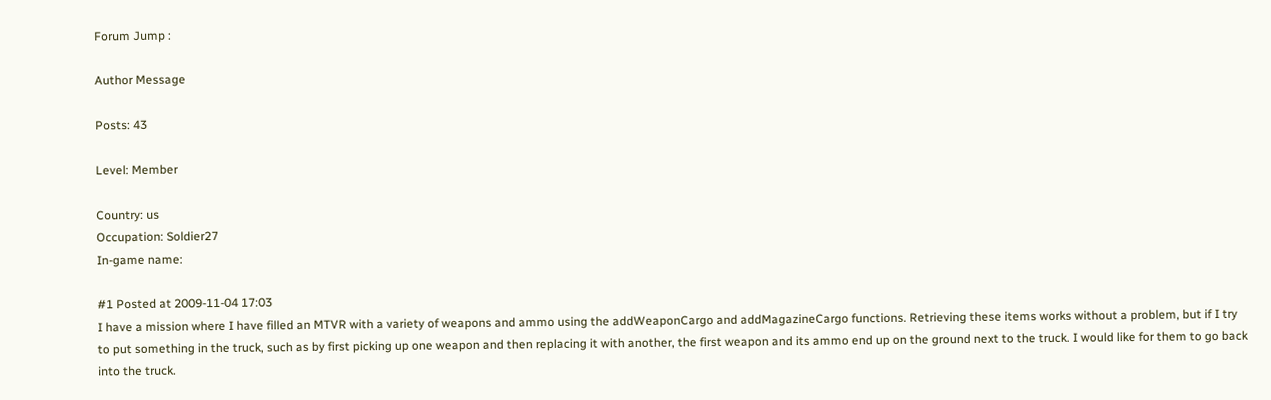Forum Jump :

Author Message

Posts: 43

Level: Member

Country: us
Occupation: Soldier27
In-game name:

#1 Posted at 2009-11-04 17:03
I have a mission where I have filled an MTVR with a variety of weapons and ammo using the addWeaponCargo and addMagazineCargo functions. Retrieving these items works without a problem, but if I try to put something in the truck, such as by first picking up one weapon and then replacing it with another, the first weapon and its ammo end up on the ground next to the truck. I would like for them to go back into the truck.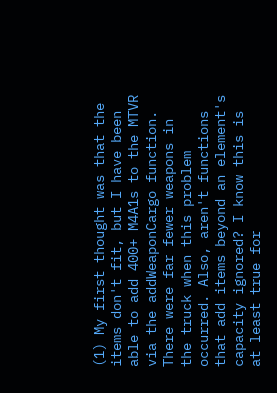(1) My first thought was that the items don't fit, but I have been able to add 400+ M4A1s to the MTVR via the addWeaponCargo function. There were far fewer weapons in the truck when this problem occurred. Also, aren't functions that add items beyond an element's capacity ignored? I know this is at least true for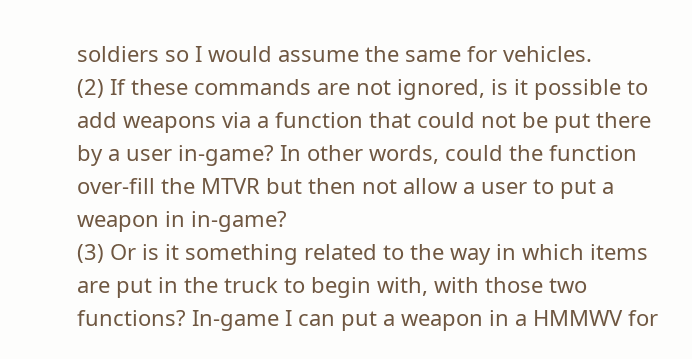soldiers so I would assume the same for vehicles.
(2) If these commands are not ignored, is it possible to add weapons via a function that could not be put there by a user in-game? In other words, could the function over-fill the MTVR but then not allow a user to put a weapon in in-game?
(3) Or is it something related to the way in which items are put in the truck to begin with, with those two functions? In-game I can put a weapon in a HMMWV for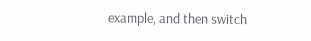example, and then switch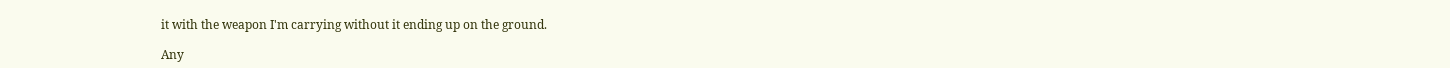it with the weapon I'm carrying without it ending up on the ground.

Any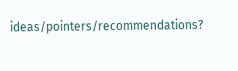ideas/pointers/recommendations?